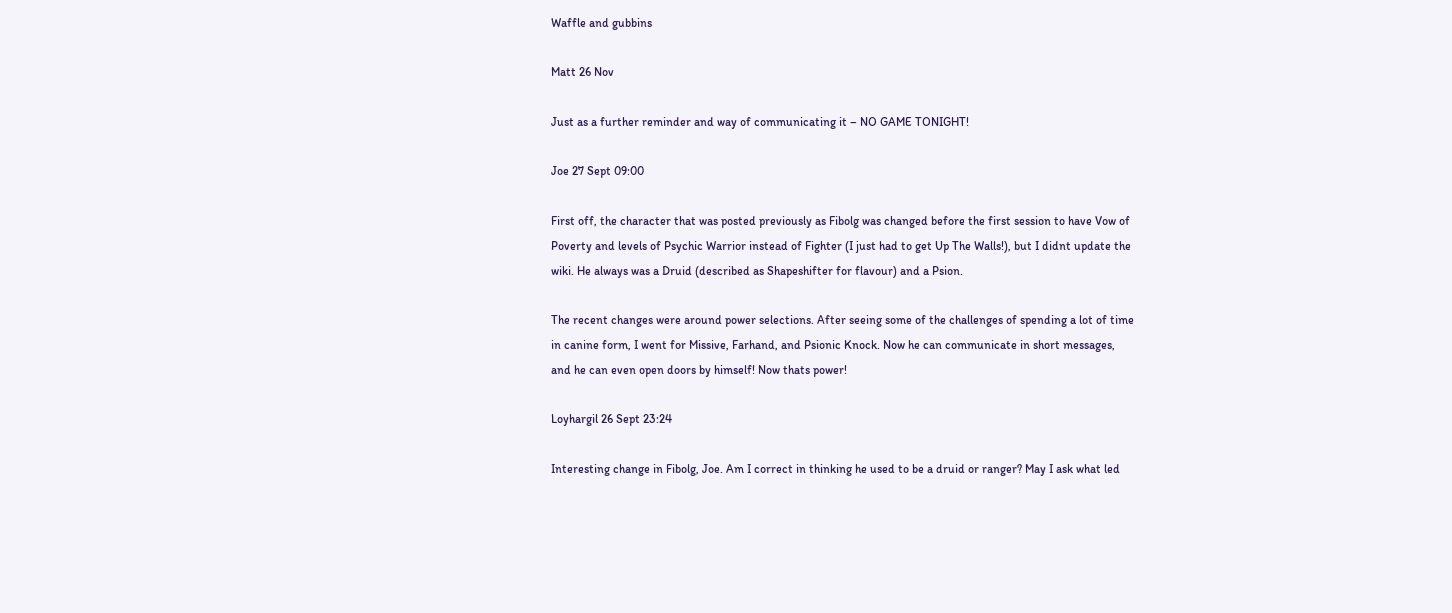Waffle and gubbins

Matt 26 Nov

Just as a further reminder and way of communicating it – NO GAME TONIGHT!

Joe 27 Sept 09:00

First off, the character that was posted previously as Fibolg was changed before the first session to have Vow of Poverty and levels of Psychic Warrior instead of Fighter (I just had to get Up The Walls!), but I didnt update the wiki. He always was a Druid (described as Shapeshifter for flavour) and a Psion.

The recent changes were around power selections. After seeing some of the challenges of spending a lot of time in canine form, I went for Missive, Farhand, and Psionic Knock. Now he can communicate in short messages, and he can even open doors by himself! Now thats power!

Loyhargil 26 Sept 23:24

Interesting change in Fibolg, Joe. Am I correct in thinking he used to be a druid or ranger? May I ask what led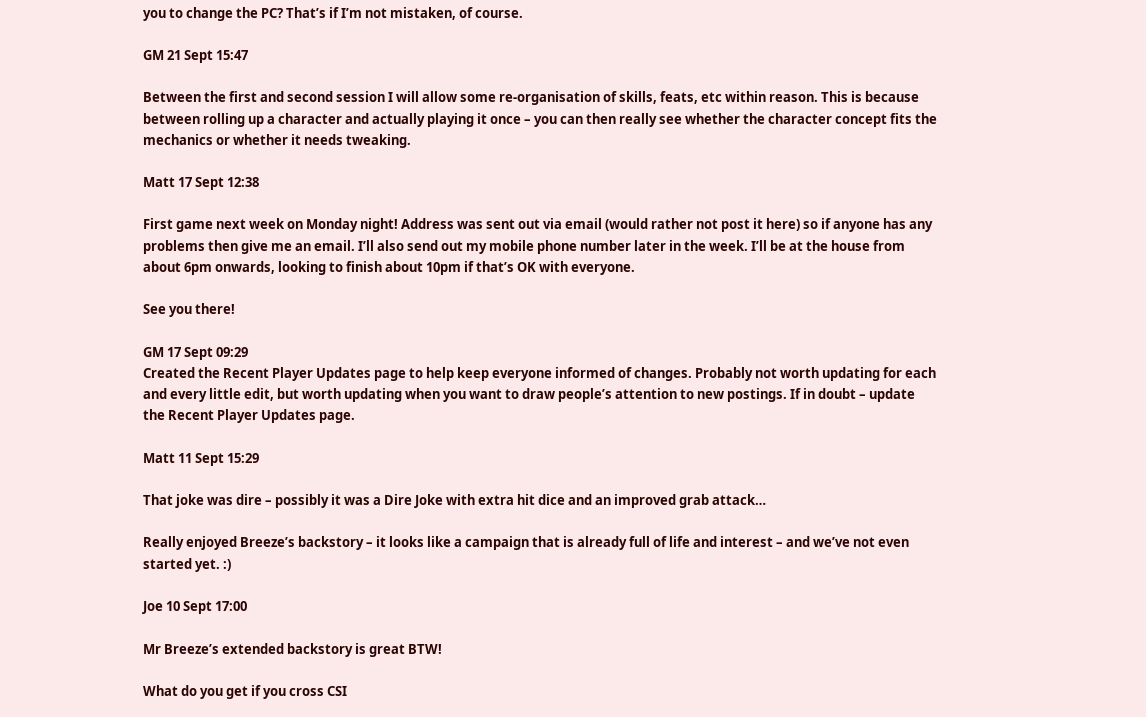you to change the PC? That’s if I’m not mistaken, of course.

GM 21 Sept 15:47

Between the first and second session I will allow some re-organisation of skills, feats, etc within reason. This is because between rolling up a character and actually playing it once – you can then really see whether the character concept fits the mechanics or whether it needs tweaking.

Matt 17 Sept 12:38

First game next week on Monday night! Address was sent out via email (would rather not post it here) so if anyone has any problems then give me an email. I’ll also send out my mobile phone number later in the week. I’ll be at the house from about 6pm onwards, looking to finish about 10pm if that’s OK with everyone.

See you there!

GM 17 Sept 09:29
Created the Recent Player Updates page to help keep everyone informed of changes. Probably not worth updating for each and every little edit, but worth updating when you want to draw people’s attention to new postings. If in doubt – update the Recent Player Updates page.

Matt 11 Sept 15:29

That joke was dire – possibly it was a Dire Joke with extra hit dice and an improved grab attack…

Really enjoyed Breeze’s backstory – it looks like a campaign that is already full of life and interest – and we’ve not even started yet. :)

Joe 10 Sept 17:00

Mr Breeze’s extended backstory is great BTW!

What do you get if you cross CSI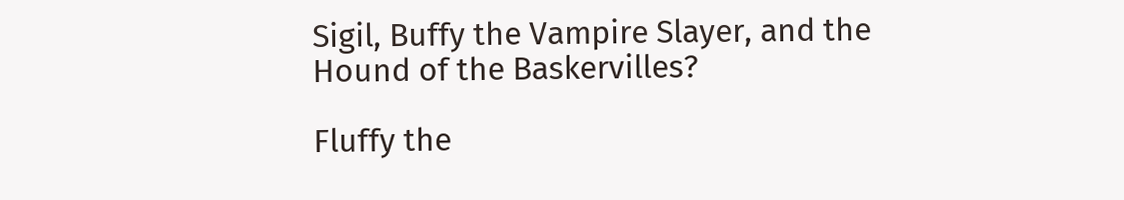Sigil, Buffy the Vampire Slayer, and the Hound of the Baskervilles?

Fluffy the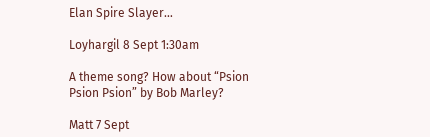Elan Spire Slayer…

Loyhargil 8 Sept 1:30am

A theme song? How about “Psion Psion Psion” by Bob Marley?

Matt 7 Sept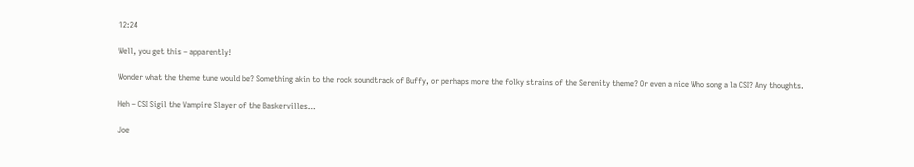12:24

Well, you get this – apparently!

Wonder what the theme tune would be? Something akin to the rock soundtrack of Buffy, or perhaps more the folky strains of the Serenity theme? Or even a nice Who song a la CSI? Any thoughts.

Heh – CSI Sigil the Vampire Slayer of the Baskervilles…

Joe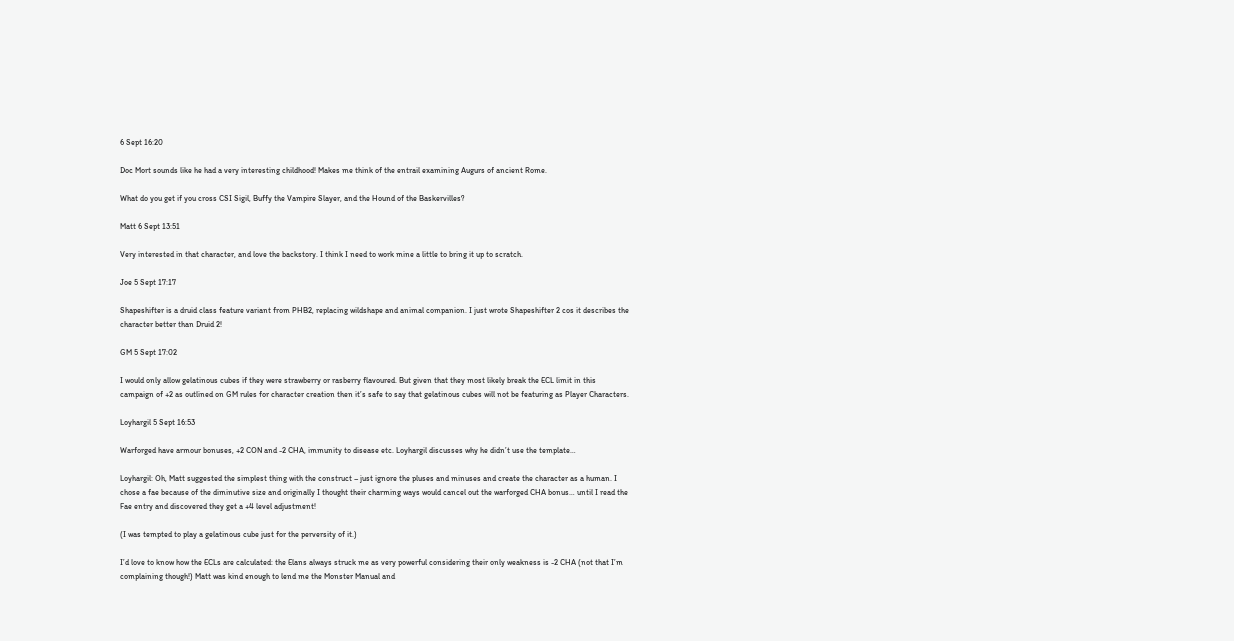6 Sept 16:20

Doc Mort sounds like he had a very interesting childhood! Makes me think of the entrail examining Augurs of ancient Rome.

What do you get if you cross CSI Sigil, Buffy the Vampire Slayer, and the Hound of the Baskervilles?

Matt 6 Sept 13:51

Very interested in that character, and love the backstory. I think I need to work mine a little to bring it up to scratch.

Joe 5 Sept 17:17

Shapeshifter is a druid class feature variant from PHB2, replacing wildshape and animal companion. I just wrote Shapeshifter 2 cos it describes the character better than Druid 2!

GM 5 Sept 17:02

I would only allow gelatinous cubes if they were strawberry or rasberry flavoured. But given that they most likely break the ECL limit in this campaign of +2 as outlined on GM rules for character creation then it’s safe to say that gelatinous cubes will not be featuring as Player Characters.

Loyhargil 5 Sept 16:53

Warforged have armour bonuses, +2 CON and -2 CHA, immunity to disease etc. Loyhargil discusses why he didn’t use the template…

Loyhargil: Oh, Matt suggested the simplest thing with the construct – just ignore the pluses and minuses and create the character as a human. I chose a fae because of the diminutive size and originally I thought their charming ways would cancel out the warforged CHA bonus… until I read the Fae entry and discovered they get a +4 level adjustment!

(I was tempted to play a gelatinous cube just for the perversity of it.)

I’d love to know how the ECLs are calculated: the Elans always struck me as very powerful considering their only weakness is -2 CHA (not that I’m complaining though!) Matt was kind enough to lend me the Monster Manual and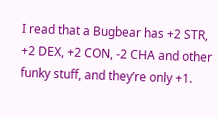I read that a Bugbear has +2 STR, +2 DEX, +2 CON, -2 CHA and other funky stuff, and they’re only +1.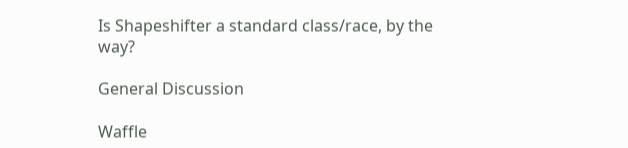Is Shapeshifter a standard class/race, by the way?

General Discussion

Waffle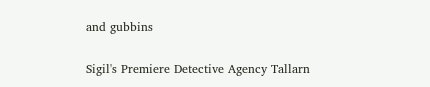and gubbins

Sigil's Premiere Detective Agency Tallarn